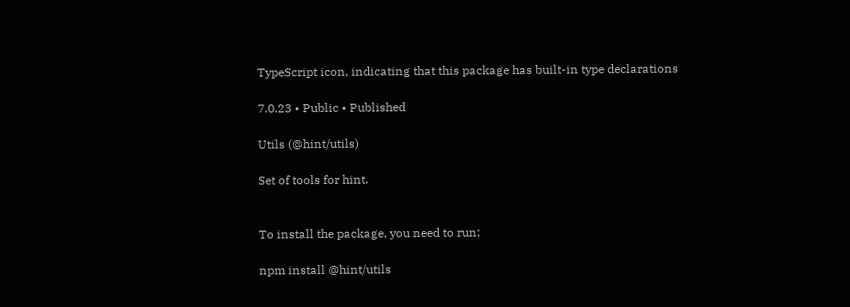TypeScript icon, indicating that this package has built-in type declarations

7.0.23 • Public • Published

Utils (@hint/utils)

Set of tools for hint.


To install the package, you need to run:

npm install @hint/utils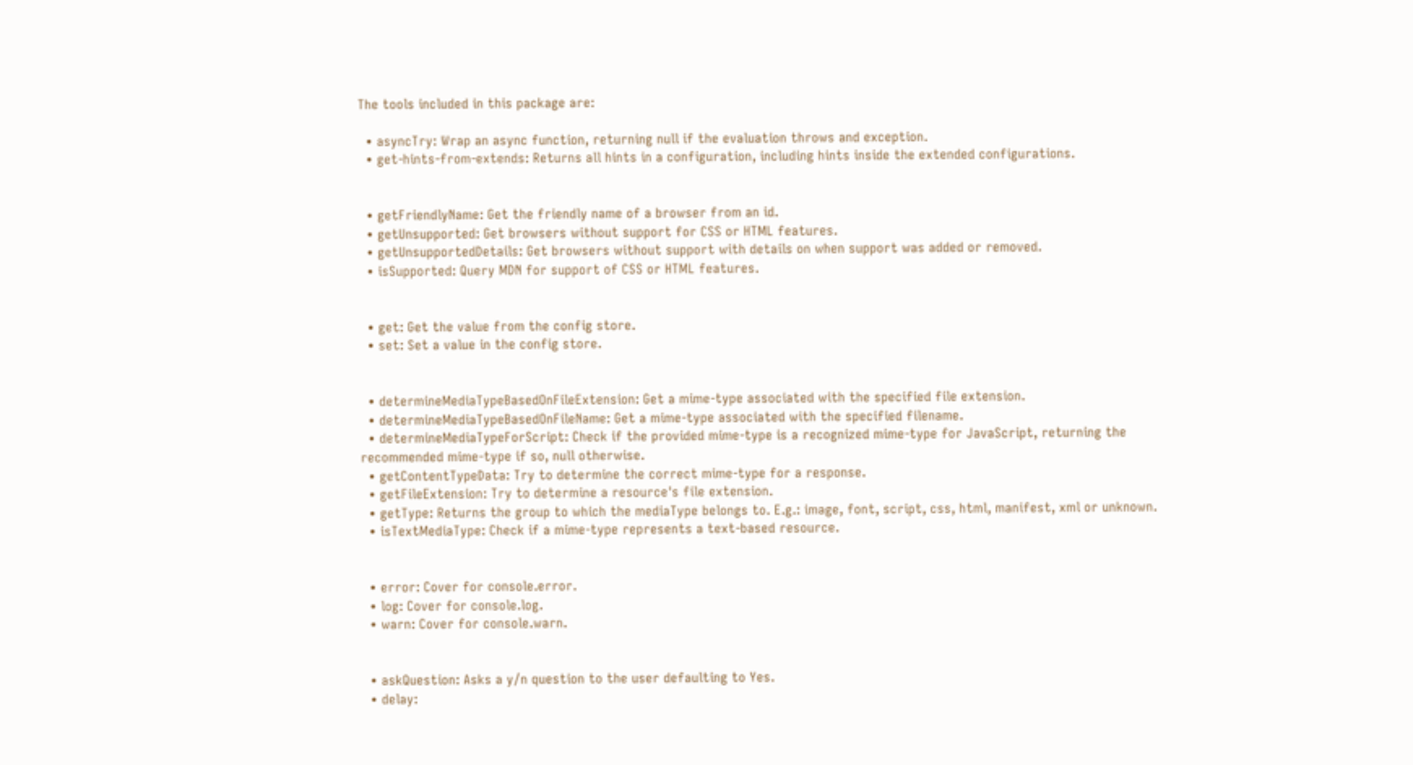The tools included in this package are:

  • asyncTry: Wrap an async function, returning null if the evaluation throws and exception.
  • get-hints-from-extends: Returns all hints in a configuration, including hints inside the extended configurations.


  • getFriendlyName: Get the friendly name of a browser from an id.
  • getUnsupported: Get browsers without support for CSS or HTML features.
  • getUnsupportedDetails: Get browsers without support with details on when support was added or removed.
  • isSupported: Query MDN for support of CSS or HTML features.


  • get: Get the value from the config store.
  • set: Set a value in the config store.


  • determineMediaTypeBasedOnFileExtension: Get a mime-type associated with the specified file extension.
  • determineMediaTypeBasedOnFileName: Get a mime-type associated with the specified filename.
  • determineMediaTypeForScript: Check if the provided mime-type is a recognized mime-type for JavaScript, returning the recommended mime-type if so, null otherwise.
  • getContentTypeData: Try to determine the correct mime-type for a response.
  • getFileExtension: Try to determine a resource's file extension.
  • getType: Returns the group to which the mediaType belongs to. E.g.: image, font, script, css, html, manifest, xml or unknown.
  • isTextMediaType: Check if a mime-type represents a text-based resource.


  • error: Cover for console.error.
  • log: Cover for console.log.
  • warn: Cover for console.warn.


  • askQuestion: Asks a y/n question to the user defaulting to Yes.
  • delay: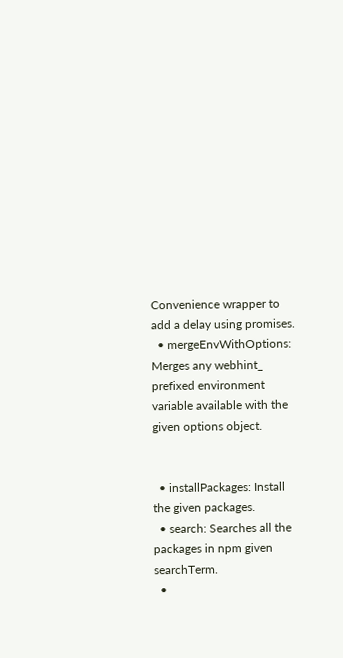Convenience wrapper to add a delay using promises.
  • mergeEnvWithOptions: Merges any webhint_ prefixed environment variable available with the given options object.


  • installPackages: Install the given packages.
  • search: Searches all the packages in npm given searchTerm.
  •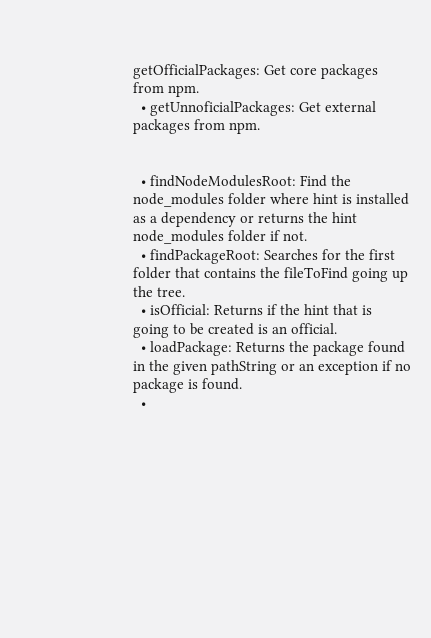getOfficialPackages: Get core packages from npm.
  • getUnnoficialPackages: Get external packages from npm.


  • findNodeModulesRoot: Find the node_modules folder where hint is installed as a dependency or returns the hint node_modules folder if not.
  • findPackageRoot: Searches for the first folder that contains the fileToFind going up the tree.
  • isOfficial: Returns if the hint that is going to be created is an official.
  • loadPackage: Returns the package found in the given pathString or an exception if no package is found.
  •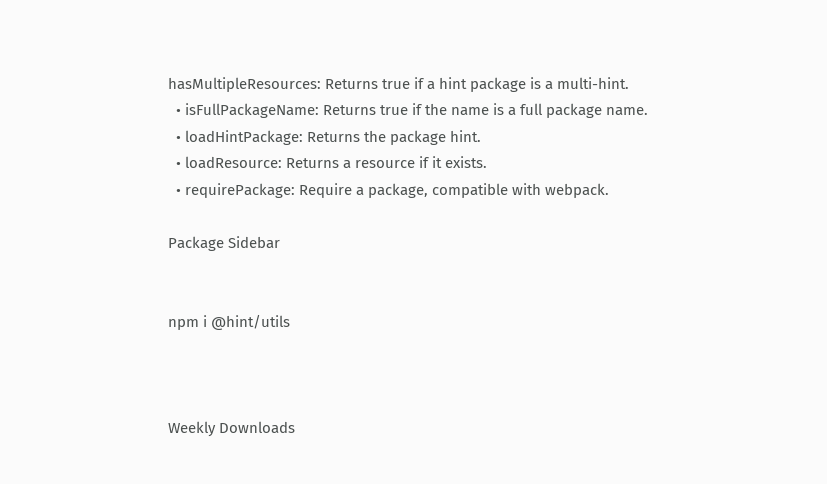hasMultipleResources: Returns true if a hint package is a multi-hint.
  • isFullPackageName: Returns true if the name is a full package name.
  • loadHintPackage: Returns the package hint.
  • loadResource: Returns a resource if it exists.
  • requirePackage: Require a package, compatible with webpack.

Package Sidebar


npm i @hint/utils



Weekly Downloads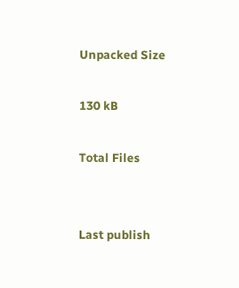Unpacked Size

130 kB

Total Files


Last publish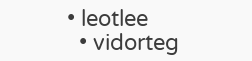• leotlee
  • vidorteg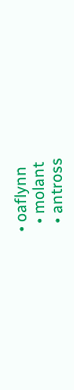• oaflynn
  • molant
  • antross